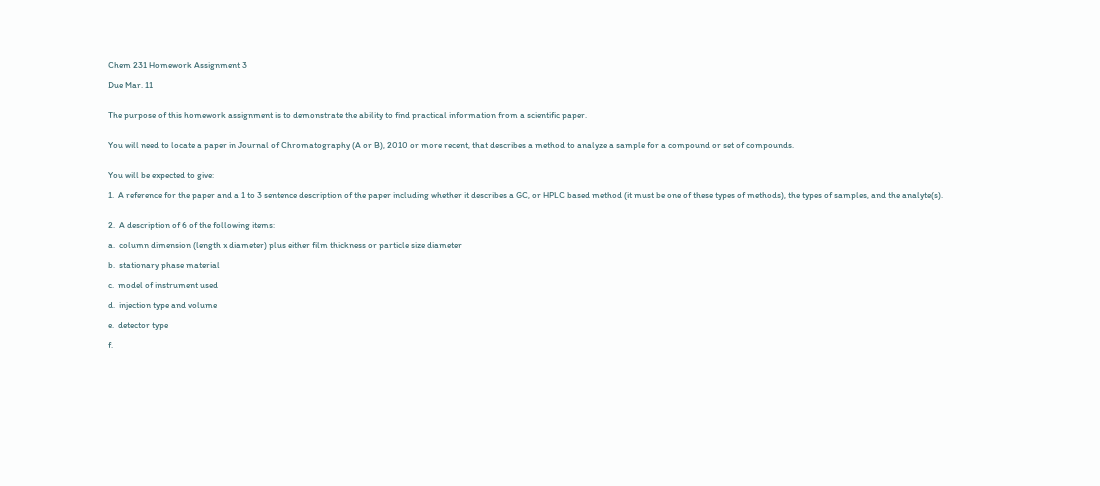Chem 231 Homework Assignment 3

Due Mar. 11


The purpose of this homework assignment is to demonstrate the ability to find practical information from a scientific paper.


You will need to locate a paper in Journal of Chromatography (A or B), 2010 or more recent, that describes a method to analyze a sample for a compound or set of compounds.


You will be expected to give:

1.  A reference for the paper and a 1 to 3 sentence description of the paper including whether it describes a GC, or HPLC based method (it must be one of these types of methods), the types of samples, and the analyte(s).


2.  A description of 6 of the following items:

a.  column dimension (length x diameter) plus either film thickness or particle size diameter

b.  stationary phase material

c.  model of instrument used

d.  injection type and volume

e.  detector type

f.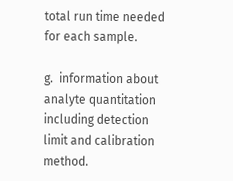total run time needed for each sample.

g.  information about analyte quantitation including detection limit and calibration method.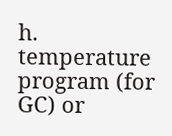h.  temperature program (for GC) or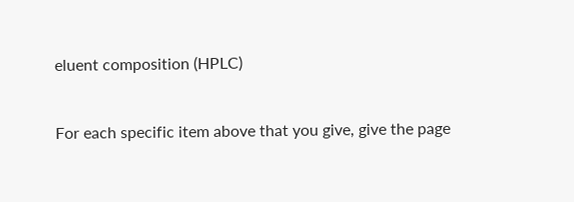eluent composition (HPLC)


For each specific item above that you give, give the page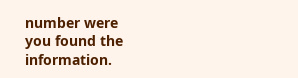number were you found the information.